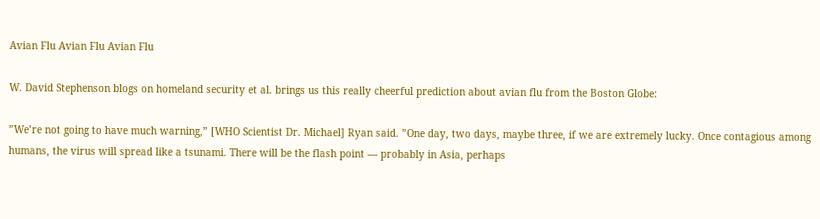Avian Flu Avian Flu Avian Flu

W. David Stephenson blogs on homeland security et al. brings us this really cheerful prediction about avian flu from the Boston Globe:

”We’re not going to have much warning,” [WHO Scientist Dr. Michael] Ryan said. ”One day, two days, maybe three, if we are extremely lucky. Once contagious among humans, the virus will spread like a tsunami. There will be the flash point — probably in Asia, perhaps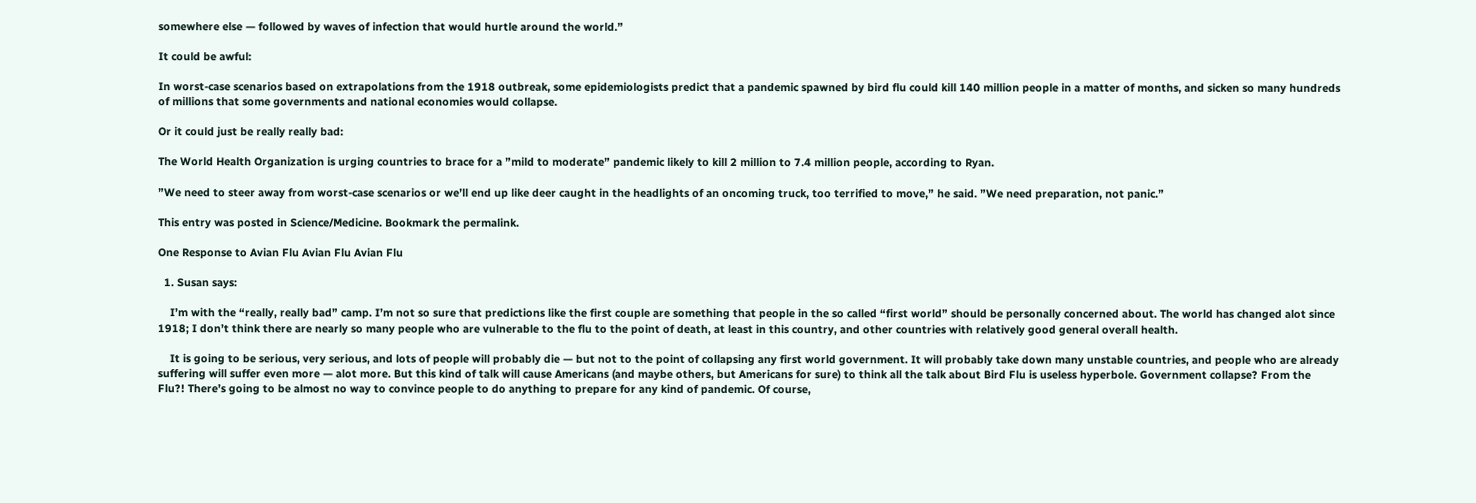somewhere else — followed by waves of infection that would hurtle around the world.”

It could be awful:

In worst-case scenarios based on extrapolations from the 1918 outbreak, some epidemiologists predict that a pandemic spawned by bird flu could kill 140 million people in a matter of months, and sicken so many hundreds of millions that some governments and national economies would collapse.

Or it could just be really really bad:

The World Health Organization is urging countries to brace for a ”mild to moderate” pandemic likely to kill 2 million to 7.4 million people, according to Ryan.

”We need to steer away from worst-case scenarios or we’ll end up like deer caught in the headlights of an oncoming truck, too terrified to move,” he said. ”We need preparation, not panic.”

This entry was posted in Science/Medicine. Bookmark the permalink.

One Response to Avian Flu Avian Flu Avian Flu

  1. Susan says:

    I’m with the “really, really bad” camp. I’m not so sure that predictions like the first couple are something that people in the so called “first world” should be personally concerned about. The world has changed alot since 1918; I don’t think there are nearly so many people who are vulnerable to the flu to the point of death, at least in this country, and other countries with relatively good general overall health.

    It is going to be serious, very serious, and lots of people will probably die — but not to the point of collapsing any first world government. It will probably take down many unstable countries, and people who are already suffering will suffer even more — alot more. But this kind of talk will cause Americans (and maybe others, but Americans for sure) to think all the talk about Bird Flu is useless hyperbole. Government collapse? From the Flu?! There’s going to be almost no way to convince people to do anything to prepare for any kind of pandemic. Of course,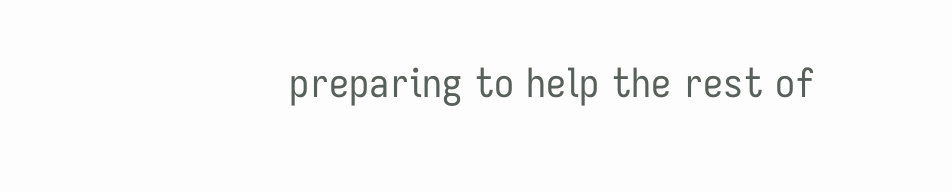preparing to help the rest of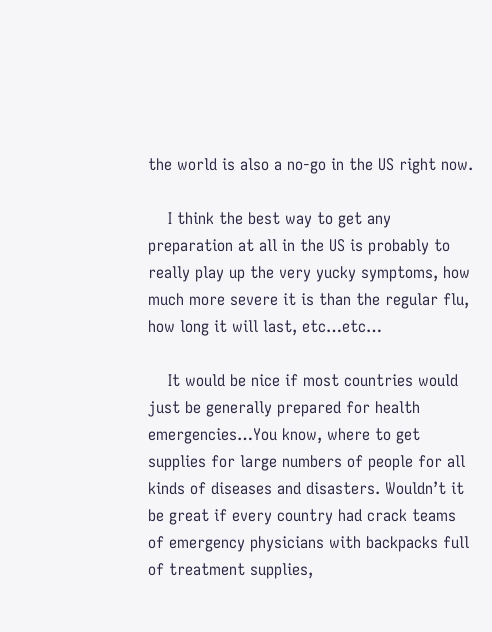the world is also a no-go in the US right now.

    I think the best way to get any preparation at all in the US is probably to really play up the very yucky symptoms, how much more severe it is than the regular flu, how long it will last, etc…etc…

    It would be nice if most countries would just be generally prepared for health emergencies…You know, where to get supplies for large numbers of people for all kinds of diseases and disasters. Wouldn’t it be great if every country had crack teams of emergency physicians with backpacks full of treatment supplies,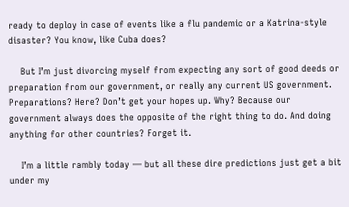ready to deploy in case of events like a flu pandemic or a Katrina-style disaster? You know, like Cuba does?

    But I’m just divorcing myself from expecting any sort of good deeds or preparation from our government, or really any current US government. Preparations? Here? Don’t get your hopes up. Why? Because our government always does the opposite of the right thing to do. And doing anything for other countries? Forget it.

    I’m a little rambly today — but all these dire predictions just get a bit under my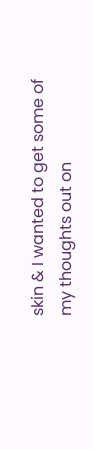skin & I wanted to get some of my thoughts out on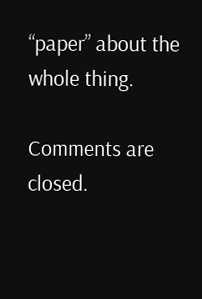“paper” about the whole thing.

Comments are closed.